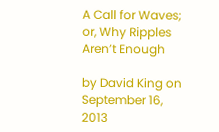A Call for Waves; or, Why Ripples Aren’t Enough

by David King on September 16, 2013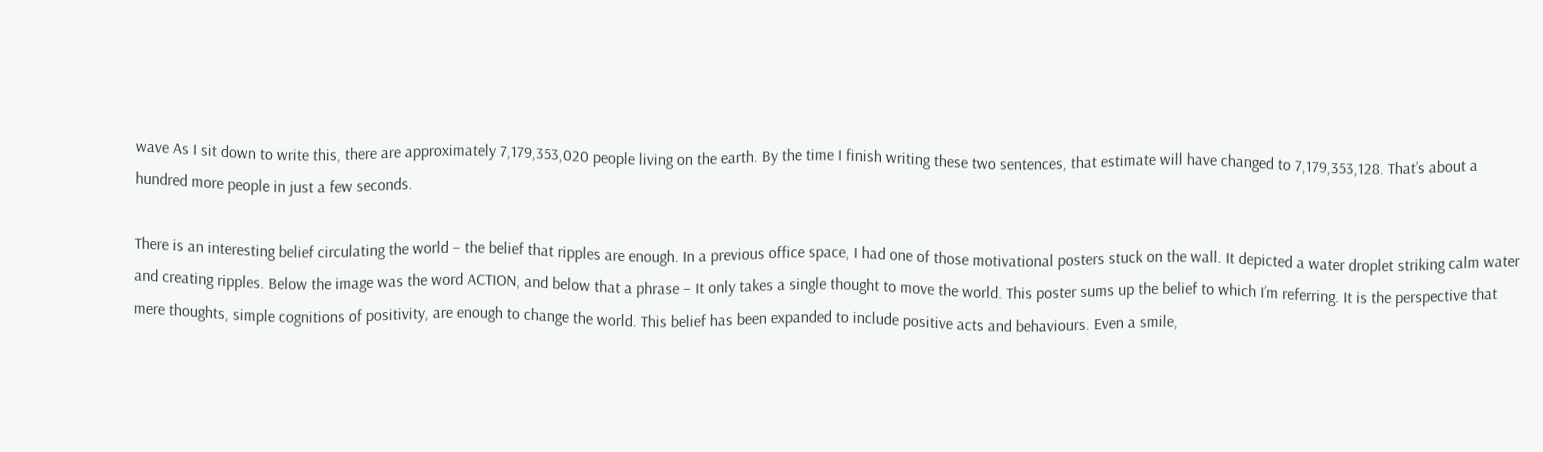wave As I sit down to write this, there are approximately 7,179,353,020 people living on the earth. By the time I finish writing these two sentences, that estimate will have changed to 7,179,353,128. That’s about a hundred more people in just a few seconds.

There is an interesting belief circulating the world – the belief that ripples are enough. In a previous office space, I had one of those motivational posters stuck on the wall. It depicted a water droplet striking calm water and creating ripples. Below the image was the word ACTION, and below that a phrase – It only takes a single thought to move the world. This poster sums up the belief to which I’m referring. It is the perspective that mere thoughts, simple cognitions of positivity, are enough to change the world. This belief has been expanded to include positive acts and behaviours. Even a smile,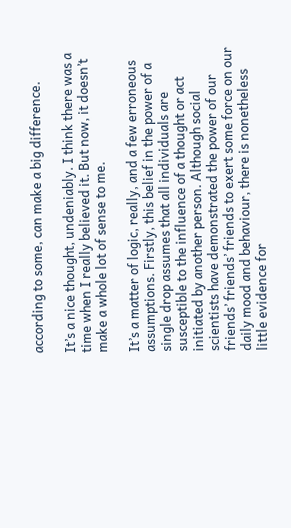according to some, can make a big difference.

It’s a nice thought, undeniably. I think there was a time when I really believed it. But now, it doesn’t make a whole lot of sense to me.

It’s a matter of logic, really, and a few erroneous assumptions. Firstly, this belief in the power of a single drop assumes that all individuals are susceptible to the influence of a thought or act initiated by another person. Although social scientists have demonstrated the power of our friends’ friends’ friends to exert some force on our daily mood and behaviour, there is nonetheless little evidence for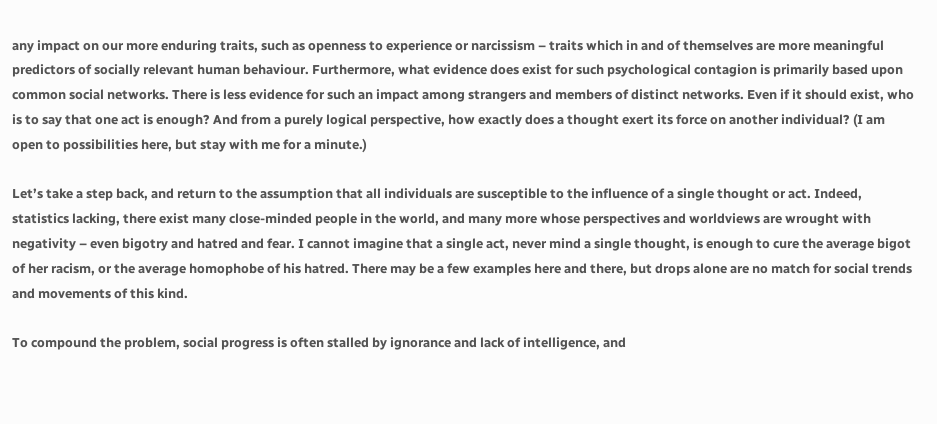any impact on our more enduring traits, such as openness to experience or narcissism – traits which in and of themselves are more meaningful predictors of socially relevant human behaviour. Furthermore, what evidence does exist for such psychological contagion is primarily based upon common social networks. There is less evidence for such an impact among strangers and members of distinct networks. Even if it should exist, who is to say that one act is enough? And from a purely logical perspective, how exactly does a thought exert its force on another individual? (I am open to possibilities here, but stay with me for a minute.)

Let’s take a step back, and return to the assumption that all individuals are susceptible to the influence of a single thought or act. Indeed, statistics lacking, there exist many close-minded people in the world, and many more whose perspectives and worldviews are wrought with negativity – even bigotry and hatred and fear. I cannot imagine that a single act, never mind a single thought, is enough to cure the average bigot of her racism, or the average homophobe of his hatred. There may be a few examples here and there, but drops alone are no match for social trends and movements of this kind.

To compound the problem, social progress is often stalled by ignorance and lack of intelligence, and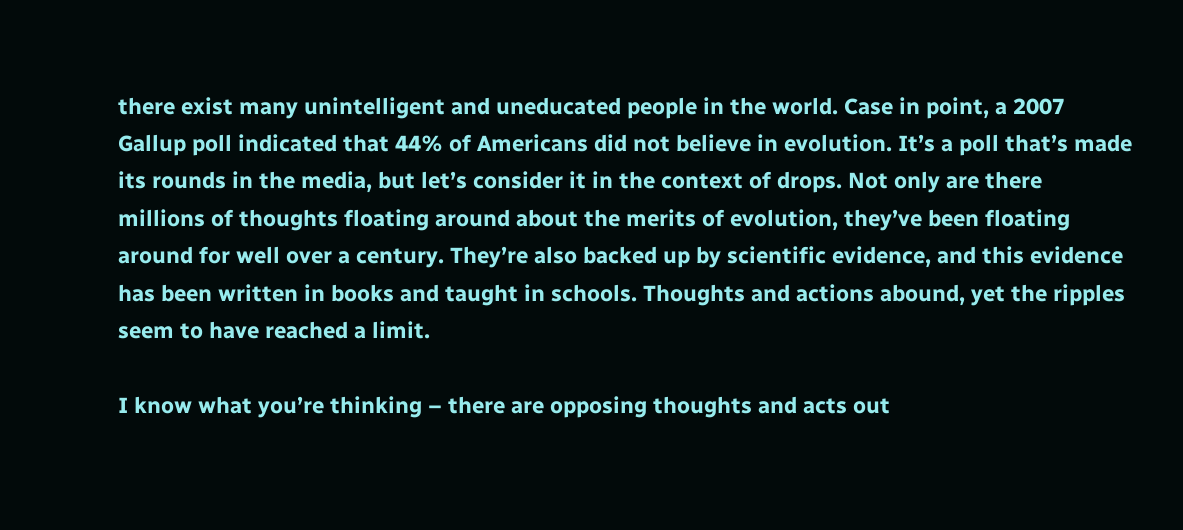there exist many unintelligent and uneducated people in the world. Case in point, a 2007 Gallup poll indicated that 44% of Americans did not believe in evolution. It’s a poll that’s made its rounds in the media, but let’s consider it in the context of drops. Not only are there millions of thoughts floating around about the merits of evolution, they’ve been floating around for well over a century. They’re also backed up by scientific evidence, and this evidence has been written in books and taught in schools. Thoughts and actions abound, yet the ripples seem to have reached a limit.

I know what you’re thinking – there are opposing thoughts and acts out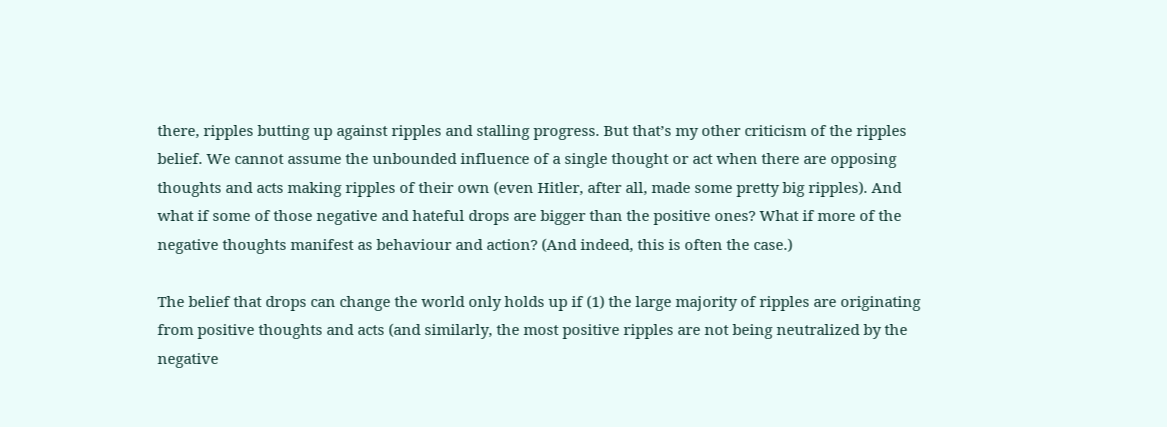there, ripples butting up against ripples and stalling progress. But that’s my other criticism of the ripples belief. We cannot assume the unbounded influence of a single thought or act when there are opposing thoughts and acts making ripples of their own (even Hitler, after all, made some pretty big ripples). And what if some of those negative and hateful drops are bigger than the positive ones? What if more of the negative thoughts manifest as behaviour and action? (And indeed, this is often the case.)

The belief that drops can change the world only holds up if (1) the large majority of ripples are originating from positive thoughts and acts (and similarly, the most positive ripples are not being neutralized by the negative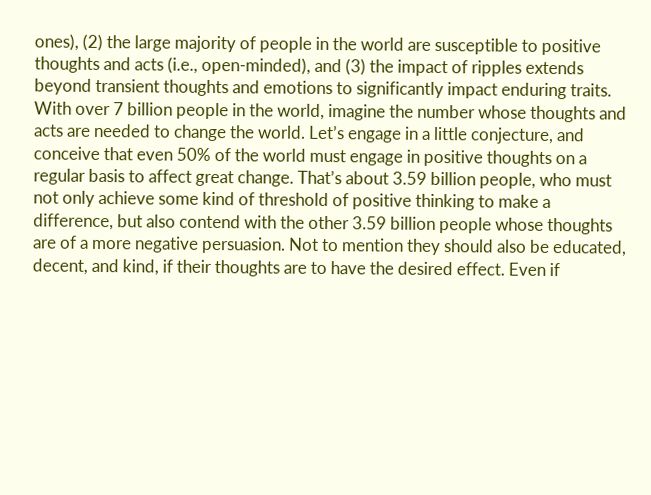ones), (2) the large majority of people in the world are susceptible to positive thoughts and acts (i.e., open-minded), and (3) the impact of ripples extends beyond transient thoughts and emotions to significantly impact enduring traits. With over 7 billion people in the world, imagine the number whose thoughts and acts are needed to change the world. Let’s engage in a little conjecture, and conceive that even 50% of the world must engage in positive thoughts on a regular basis to affect great change. That’s about 3.59 billion people, who must not only achieve some kind of threshold of positive thinking to make a difference, but also contend with the other 3.59 billion people whose thoughts are of a more negative persuasion. Not to mention they should also be educated, decent, and kind, if their thoughts are to have the desired effect. Even if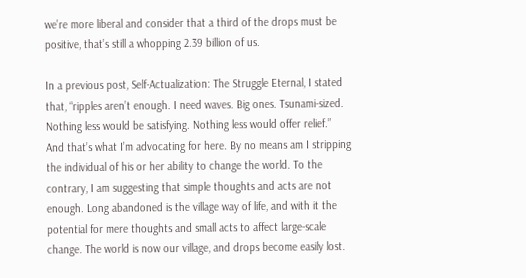we’re more liberal and consider that a third of the drops must be positive, that’s still a whopping 2.39 billion of us.

In a previous post, Self-Actualization: The Struggle Eternal, I stated that, “ripples aren’t enough. I need waves. Big ones. Tsunami-sized. Nothing less would be satisfying. Nothing less would offer relief.” And that’s what I’m advocating for here. By no means am I stripping the individual of his or her ability to change the world. To the contrary, I am suggesting that simple thoughts and acts are not enough. Long abandoned is the village way of life, and with it the potential for mere thoughts and small acts to affect large-scale change. The world is now our village, and drops become easily lost.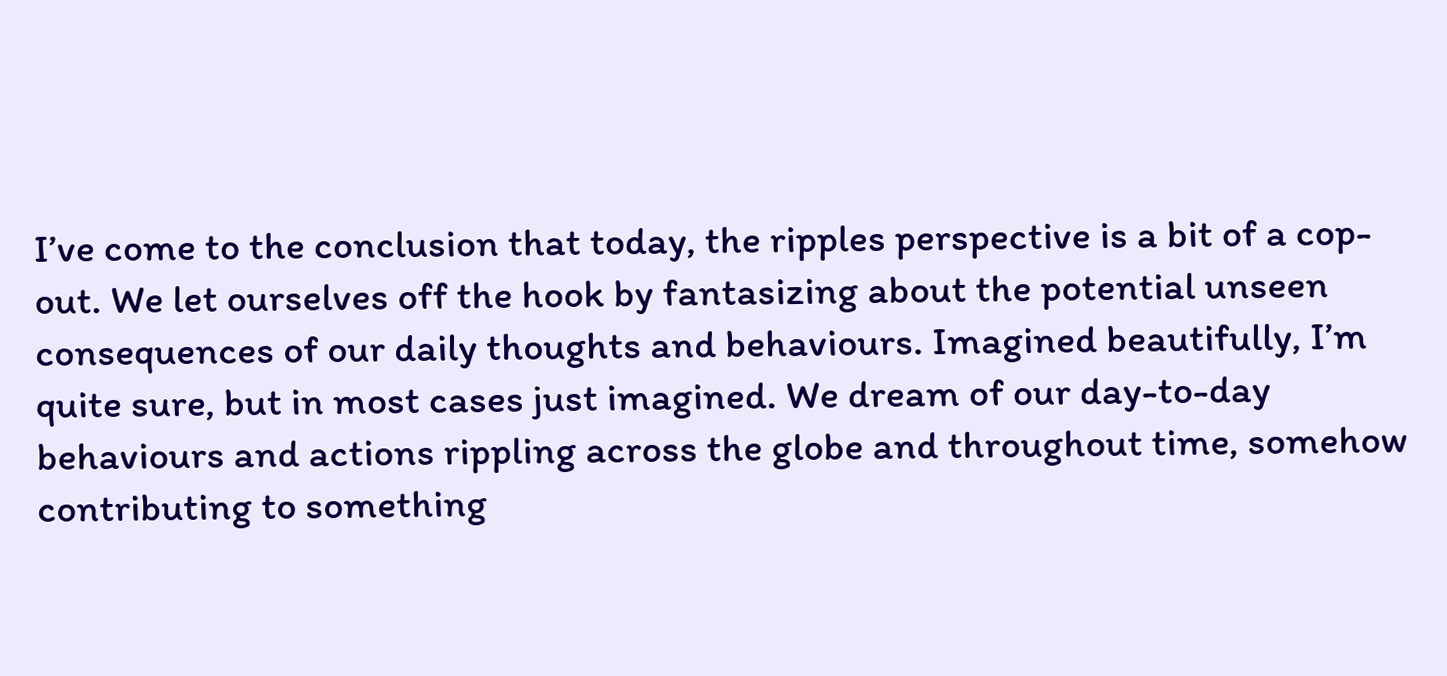I’ve come to the conclusion that today, the ripples perspective is a bit of a cop-out. We let ourselves off the hook by fantasizing about the potential unseen consequences of our daily thoughts and behaviours. Imagined beautifully, I’m quite sure, but in most cases just imagined. We dream of our day-to-day behaviours and actions rippling across the globe and throughout time, somehow contributing to something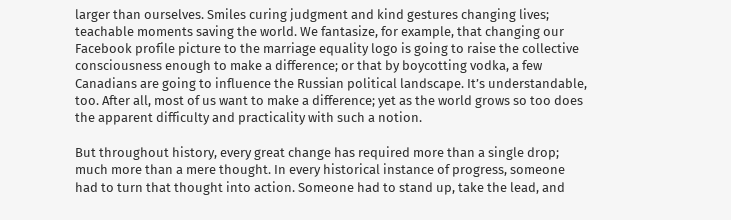larger than ourselves. Smiles curing judgment and kind gestures changing lives; teachable moments saving the world. We fantasize, for example, that changing our Facebook profile picture to the marriage equality logo is going to raise the collective consciousness enough to make a difference; or that by boycotting vodka, a few Canadians are going to influence the Russian political landscape. It’s understandable, too. After all, most of us want to make a difference; yet as the world grows so too does the apparent difficulty and practicality with such a notion.

But throughout history, every great change has required more than a single drop; much more than a mere thought. In every historical instance of progress, someone had to turn that thought into action. Someone had to stand up, take the lead, and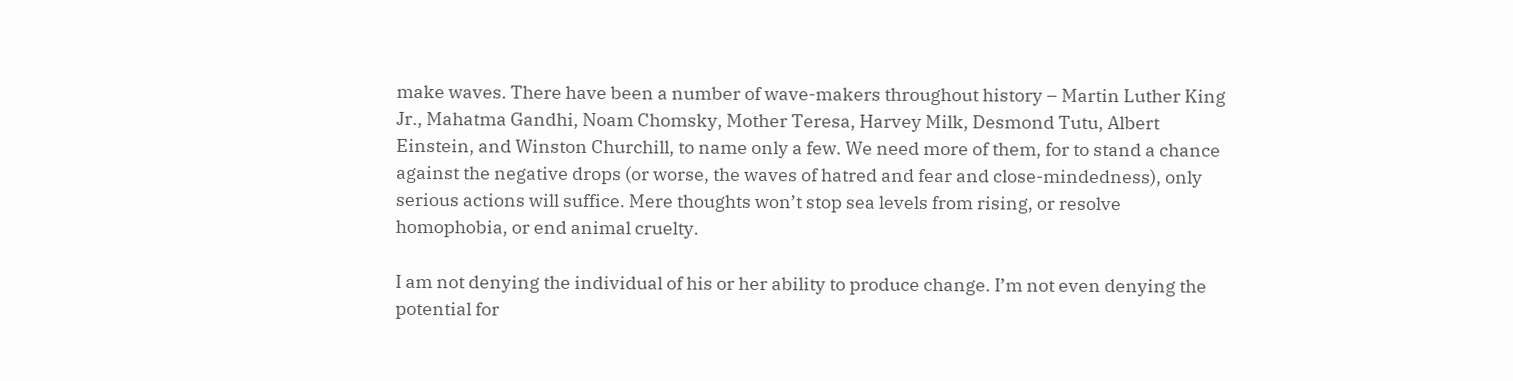make waves. There have been a number of wave-makers throughout history – Martin Luther King Jr., Mahatma Gandhi, Noam Chomsky, Mother Teresa, Harvey Milk, Desmond Tutu, Albert Einstein, and Winston Churchill, to name only a few. We need more of them, for to stand a chance against the negative drops (or worse, the waves of hatred and fear and close-mindedness), only serious actions will suffice. Mere thoughts won’t stop sea levels from rising, or resolve homophobia, or end animal cruelty.

I am not denying the individual of his or her ability to produce change. I’m not even denying the potential for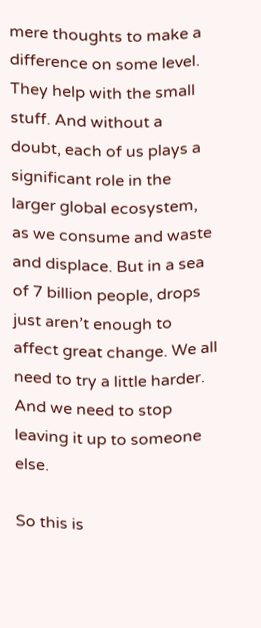mere thoughts to make a difference on some level. They help with the small stuff. And without a doubt, each of us plays a significant role in the larger global ecosystem, as we consume and waste and displace. But in a sea of 7 billion people, drops just aren’t enough to affect great change. We all need to try a little harder. And we need to stop leaving it up to someone else.

So this is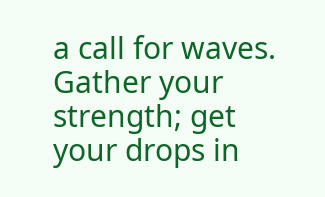a call for waves. Gather your strength; get your drops in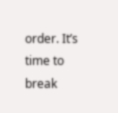order. It’s time to break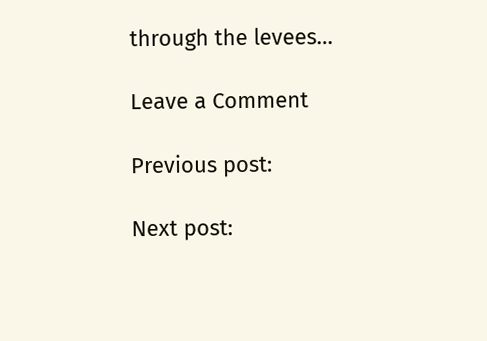through the levees…

Leave a Comment

Previous post:

Next post: